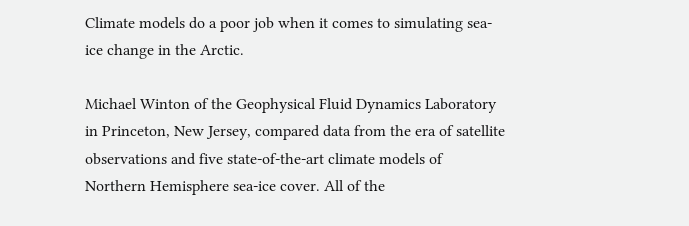Climate models do a poor job when it comes to simulating sea-ice change in the Arctic.

Michael Winton of the Geophysical Fluid Dynamics Laboratory in Princeton, New Jersey, compared data from the era of satellite observations and five state-of-the-art climate models of Northern Hemisphere sea-ice cover. All of the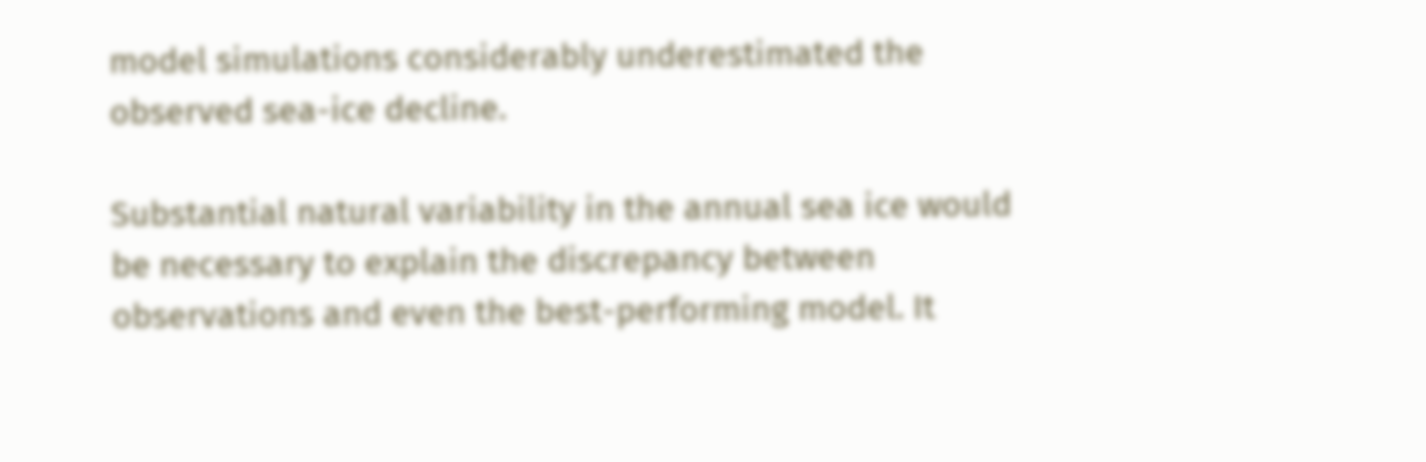model simulations considerably underestimated the observed sea-ice decline.

Substantial natural variability in the annual sea ice would be necessary to explain the discrepancy between observations and even the best-performing model. It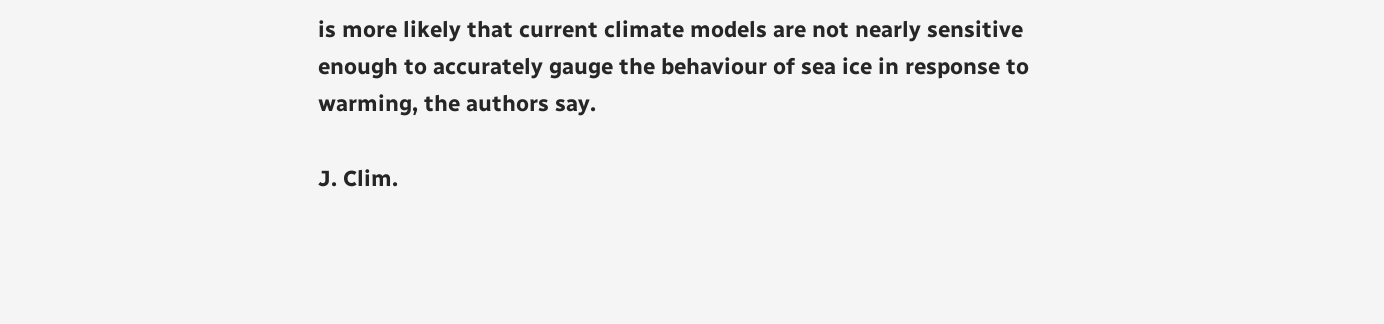is more likely that current climate models are not nearly sensitive enough to accurately gauge the behaviour of sea ice in response to warming, the authors say.

J. Clim.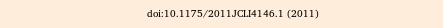doi:10.1175/2011JCLI4146.1 (2011)